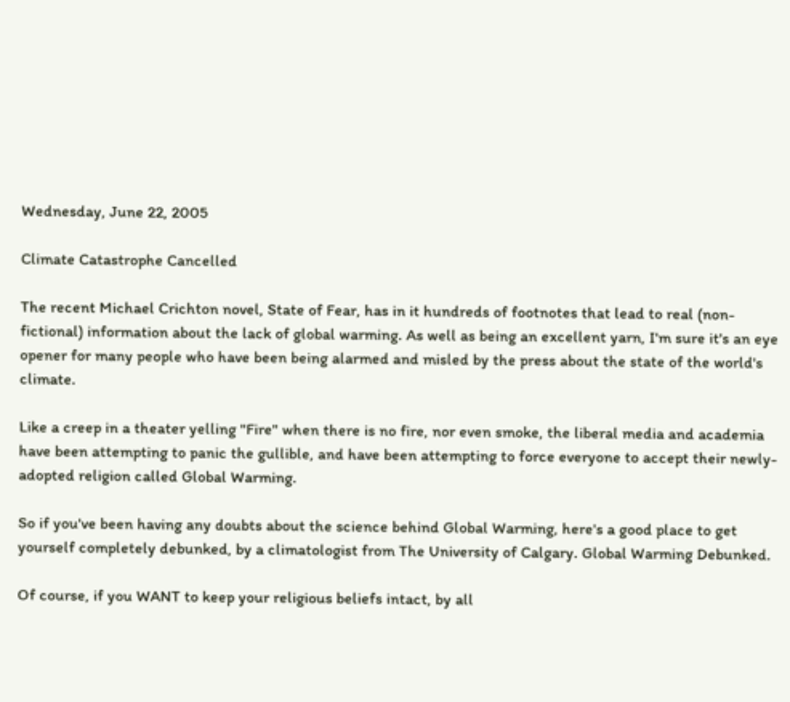Wednesday, June 22, 2005

Climate Catastrophe Cancelled

The recent Michael Crichton novel, State of Fear, has in it hundreds of footnotes that lead to real (non-fictional) information about the lack of global warming. As well as being an excellent yarn, I'm sure it's an eye opener for many people who have been being alarmed and misled by the press about the state of the world's climate.

Like a creep in a theater yelling "Fire" when there is no fire, nor even smoke, the liberal media and academia have been attempting to panic the gullible, and have been attempting to force everyone to accept their newly-adopted religion called Global Warming.

So if you've been having any doubts about the science behind Global Warming, here's a good place to get yourself completely debunked, by a climatologist from The University of Calgary. Global Warming Debunked.

Of course, if you WANT to keep your religious beliefs intact, by all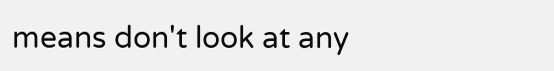means don't look at any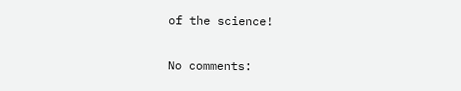of the science!

No comments: